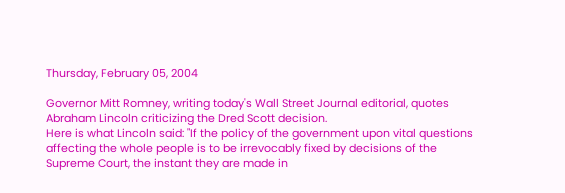Thursday, February 05, 2004

Governor Mitt Romney, writing today's Wall Street Journal editorial, quotes Abraham Lincoln criticizing the Dred Scott decision.
Here is what Lincoln said: "If the policy of the government upon vital questions affecting the whole people is to be irrevocably fixed by decisions of the Supreme Court, the instant they are made in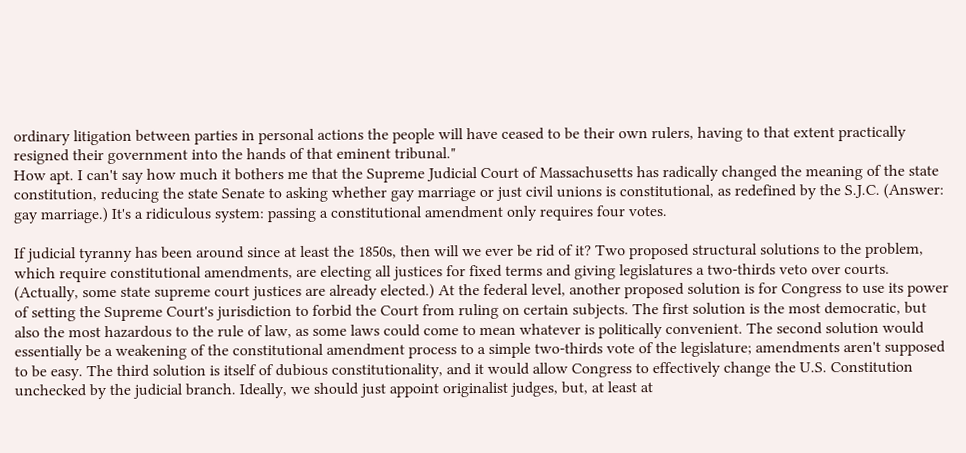ordinary litigation between parties in personal actions the people will have ceased to be their own rulers, having to that extent practically resigned their government into the hands of that eminent tribunal."
How apt. I can't say how much it bothers me that the Supreme Judicial Court of Massachusetts has radically changed the meaning of the state constitution, reducing the state Senate to asking whether gay marriage or just civil unions is constitutional, as redefined by the S.J.C. (Answer: gay marriage.) It's a ridiculous system: passing a constitutional amendment only requires four votes.

If judicial tyranny has been around since at least the 1850s, then will we ever be rid of it? Two proposed structural solutions to the problem, which require constitutional amendments, are electing all justices for fixed terms and giving legislatures a two-thirds veto over courts. (Actually, some state supreme court justices are already elected.) At the federal level, another proposed solution is for Congress to use its power of setting the Supreme Court's jurisdiction to forbid the Court from ruling on certain subjects. The first solution is the most democratic, but also the most hazardous to the rule of law, as some laws could come to mean whatever is politically convenient. The second solution would essentially be a weakening of the constitutional amendment process to a simple two-thirds vote of the legislature; amendments aren't supposed to be easy. The third solution is itself of dubious constitutionality, and it would allow Congress to effectively change the U.S. Constitution unchecked by the judicial branch. Ideally, we should just appoint originalist judges, but, at least at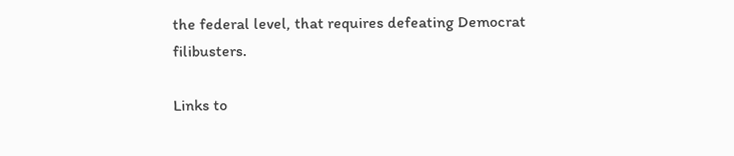the federal level, that requires defeating Democrat filibusters.

Links to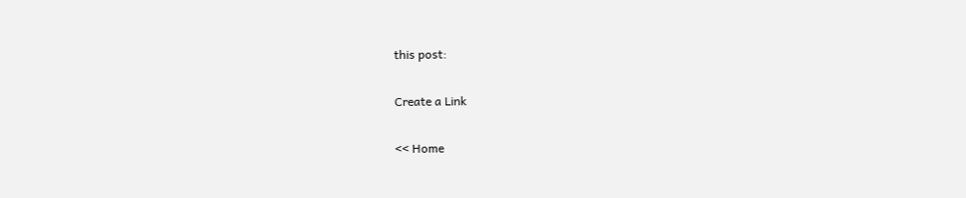this post:

Create a Link

<< Home